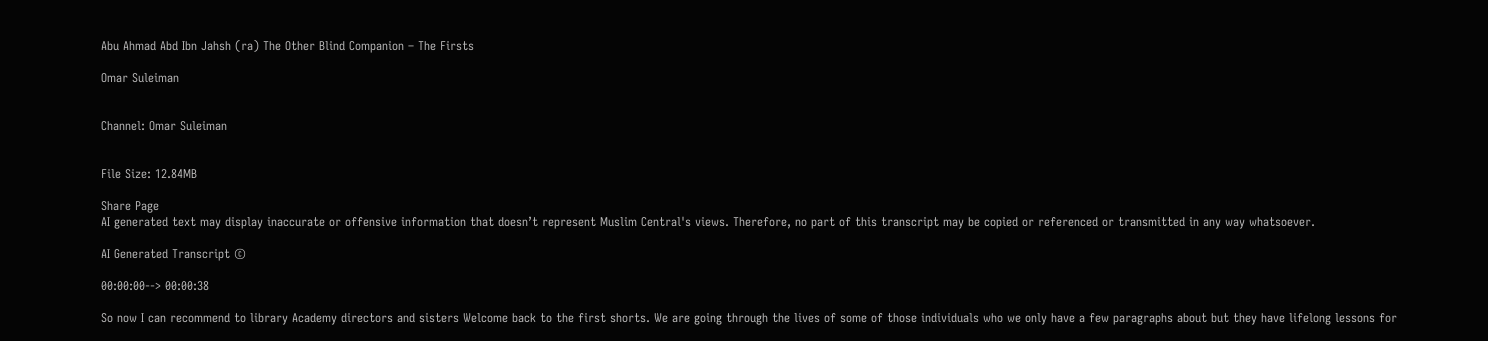Abu Ahmad Abd Ibn Jahsh (ra) The Other Blind Companion – The Firsts

Omar Suleiman


Channel: Omar Suleiman


File Size: 12.84MB

Share Page
AI generated text may display inaccurate or offensive information that doesn’t represent Muslim Central's views. Therefore, no part of this transcript may be copied or referenced or transmitted in any way whatsoever.

AI Generated Transcript ©

00:00:00--> 00:00:38

So now I can recommend to library Academy directors and sisters Welcome back to the first shorts. We are going through the lives of some of those individuals who we only have a few paragraphs about but they have lifelong lessons for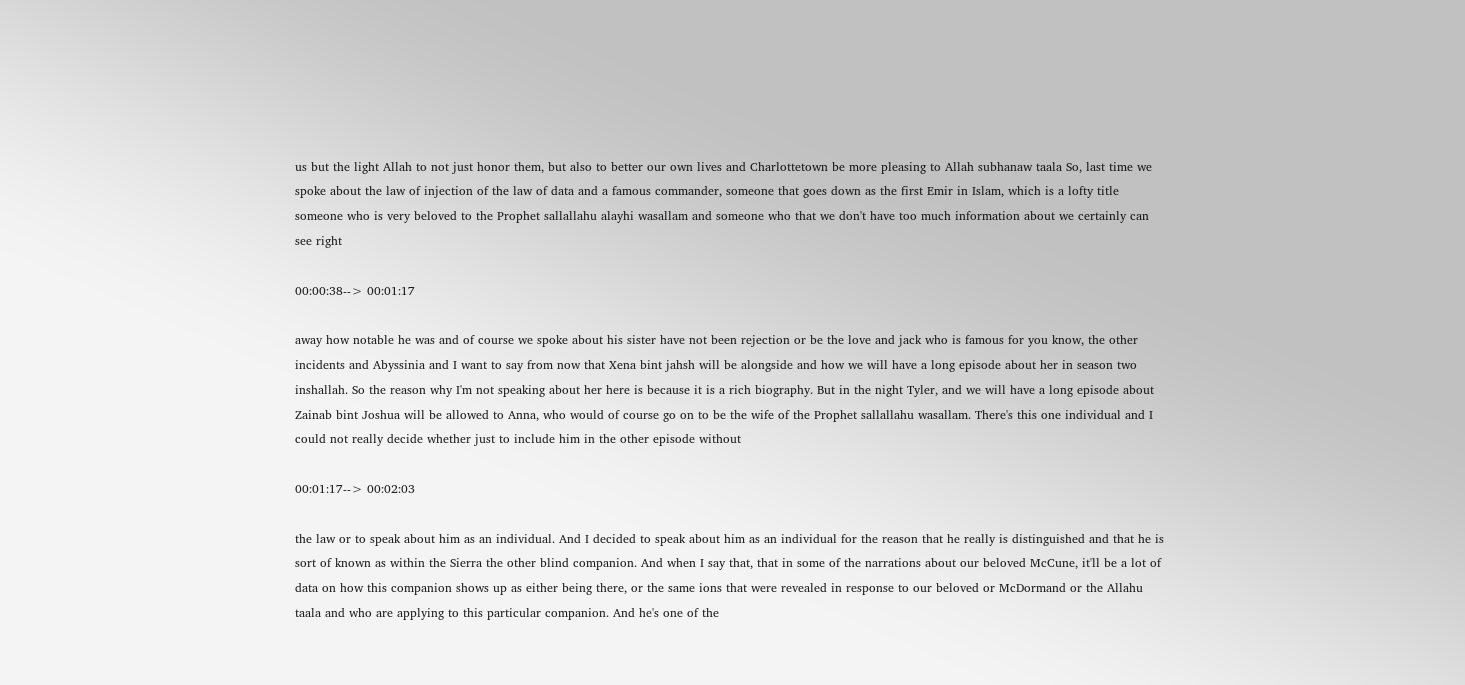us but the light Allah to not just honor them, but also to better our own lives and Charlottetown be more pleasing to Allah subhanaw taala So, last time we spoke about the law of injection of the law of data and a famous commander, someone that goes down as the first Emir in Islam, which is a lofty title someone who is very beloved to the Prophet sallallahu alayhi wasallam and someone who that we don't have too much information about we certainly can see right

00:00:38--> 00:01:17

away how notable he was and of course we spoke about his sister have not been rejection or be the love and jack who is famous for you know, the other incidents and Abyssinia and I want to say from now that Xena bint jahsh will be alongside and how we will have a long episode about her in season two inshallah. So the reason why I'm not speaking about her here is because it is a rich biography. But in the night Tyler, and we will have a long episode about Zainab bint Joshua will be allowed to Anna, who would of course go on to be the wife of the Prophet sallallahu wasallam. There's this one individual and I could not really decide whether just to include him in the other episode without

00:01:17--> 00:02:03

the law or to speak about him as an individual. And I decided to speak about him as an individual for the reason that he really is distinguished and that he is sort of known as within the Sierra the other blind companion. And when I say that, that in some of the narrations about our beloved McCune, it'll be a lot of data on how this companion shows up as either being there, or the same ions that were revealed in response to our beloved or McDormand or the Allahu taala and who are applying to this particular companion. And he's one of the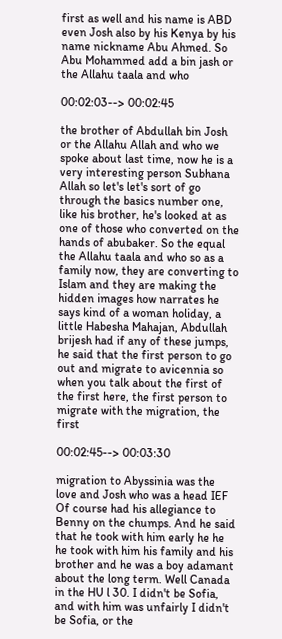first as well and his name is ABD even Josh also by his Kenya by his name nickname Abu Ahmed. So Abu Mohammed add a bin jash or the Allahu taala and who

00:02:03--> 00:02:45

the brother of Abdullah bin Josh or the Allahu Allah and who we spoke about last time, now he is a very interesting person Subhana Allah so let's let's sort of go through the basics number one, like his brother, he's looked at as one of those who converted on the hands of abubaker. So the equal the Allahu taala and who so as a family now, they are converting to Islam and they are making the hidden images how narrates he says kind of a woman holiday, a little Habesha Mahajan, Abdullah brijesh had if any of these jumps, he said that the first person to go out and migrate to avicennia so when you talk about the first of the first here, the first person to migrate with the migration, the first

00:02:45--> 00:03:30

migration to Abyssinia was the love and Josh who was a head IEF Of course had his allegiance to Benny on the chumps. And he said that he took with him early he he he took with him his family and his brother and he was a boy adamant about the long term. Well Canada in the HU l 30. I didn't be Sofia, and with him was unfairly I didn't be Sofia, or the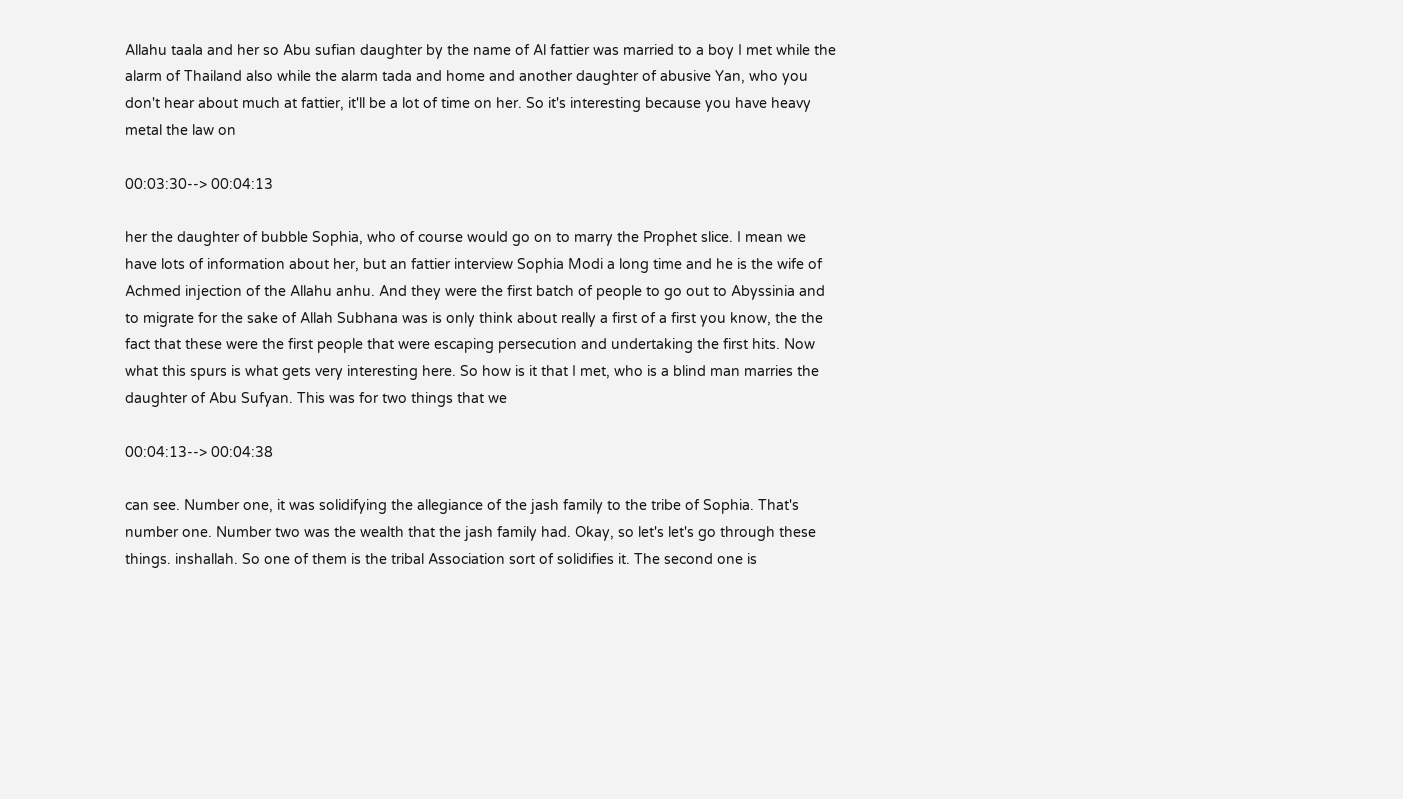Allahu taala and her so Abu sufian daughter by the name of Al fattier was married to a boy I met while the alarm of Thailand also while the alarm tada and home and another daughter of abusive Yan, who you don't hear about much at fattier, it'll be a lot of time on her. So it's interesting because you have heavy metal the law on

00:03:30--> 00:04:13

her the daughter of bubble Sophia, who of course would go on to marry the Prophet slice. I mean we have lots of information about her, but an fattier interview Sophia Modi a long time and he is the wife of Achmed injection of the Allahu anhu. And they were the first batch of people to go out to Abyssinia and to migrate for the sake of Allah Subhana was is only think about really a first of a first you know, the the fact that these were the first people that were escaping persecution and undertaking the first hits. Now what this spurs is what gets very interesting here. So how is it that I met, who is a blind man marries the daughter of Abu Sufyan. This was for two things that we

00:04:13--> 00:04:38

can see. Number one, it was solidifying the allegiance of the jash family to the tribe of Sophia. That's number one. Number two was the wealth that the jash family had. Okay, so let's let's go through these things. inshallah. So one of them is the tribal Association sort of solidifies it. The second one is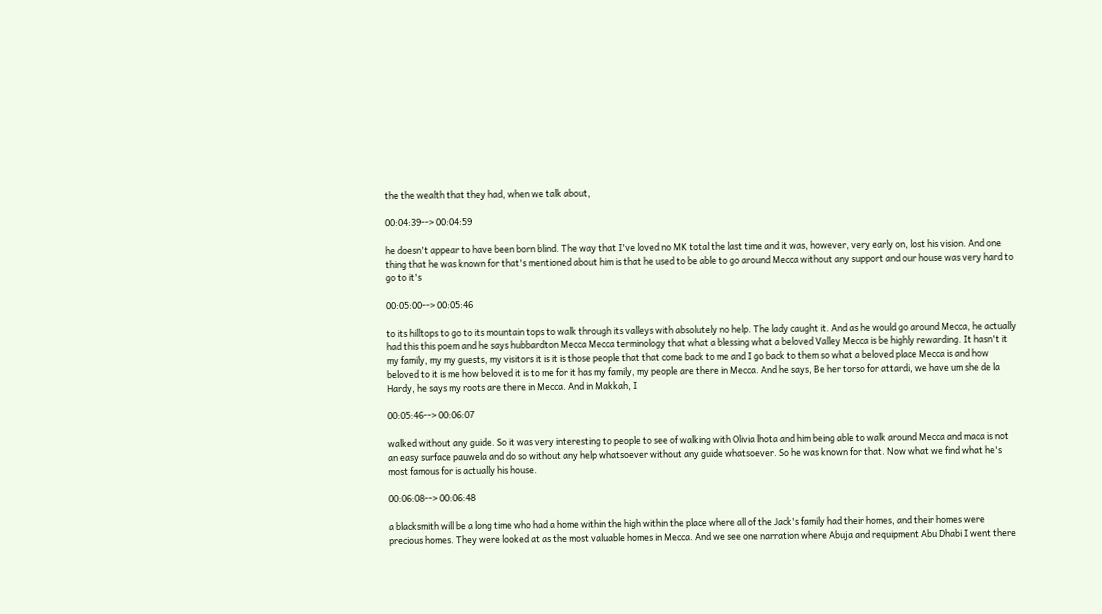the the wealth that they had, when we talk about,

00:04:39--> 00:04:59

he doesn't appear to have been born blind. The way that I've loved no MK total the last time and it was, however, very early on, lost his vision. And one thing that he was known for that's mentioned about him is that he used to be able to go around Mecca without any support and our house was very hard to go to it's

00:05:00--> 00:05:46

to its hilltops to go to its mountain tops to walk through its valleys with absolutely no help. The lady caught it. And as he would go around Mecca, he actually had this this poem and he says hubbardton Mecca Mecca terminology that what a blessing what a beloved Valley Mecca is be highly rewarding. It hasn't it my family, my my guests, my visitors it is it is those people that that come back to me and I go back to them so what a beloved place Mecca is and how beloved to it is me how beloved it is to me for it has my family, my people are there in Mecca. And he says, Be her torso for attardi, we have um she de la Hardy, he says my roots are there in Mecca. And in Makkah, I

00:05:46--> 00:06:07

walked without any guide. So it was very interesting to people to see of walking with Olivia lhota and him being able to walk around Mecca and maca is not an easy surface pauwela and do so without any help whatsoever without any guide whatsoever. So he was known for that. Now what we find what he's most famous for is actually his house.

00:06:08--> 00:06:48

a blacksmith will be a long time who had a home within the high within the place where all of the Jack's family had their homes, and their homes were precious homes. They were looked at as the most valuable homes in Mecca. And we see one narration where Abuja and requipment Abu Dhabi I went there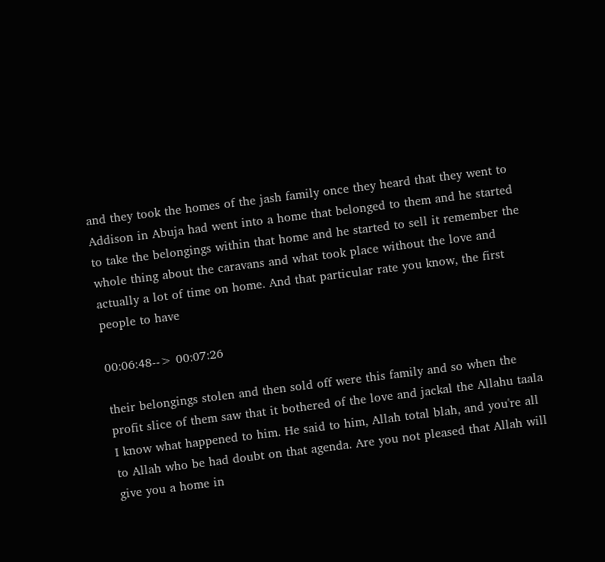and they took the homes of the jash family once they heard that they went to Addison in Abuja had went into a home that belonged to them and he started to take the belongings within that home and he started to sell it remember the whole thing about the caravans and what took place without the love and actually a lot of time on home. And that particular rate you know, the first people to have

00:06:48--> 00:07:26

their belongings stolen and then sold off were this family and so when the profit slice of them saw that it bothered of the love and jackal the Allahu taala I know what happened to him. He said to him, Allah total blah, and you're all to Allah who be had doubt on that agenda. Are you not pleased that Allah will give you a home in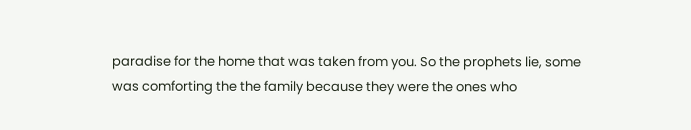paradise for the home that was taken from you. So the prophets lie, some was comforting the the family because they were the ones who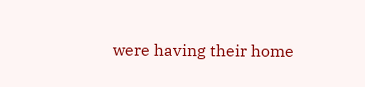were having their home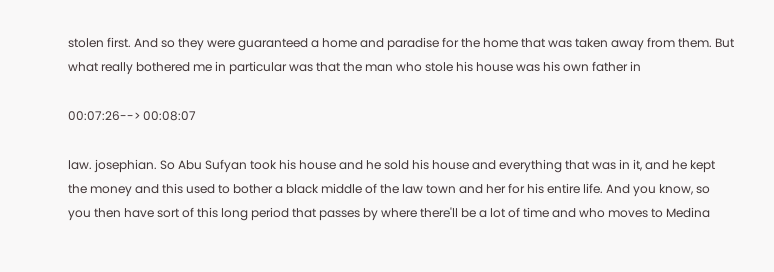stolen first. And so they were guaranteed a home and paradise for the home that was taken away from them. But what really bothered me in particular was that the man who stole his house was his own father in

00:07:26--> 00:08:07

law. josephian. So Abu Sufyan took his house and he sold his house and everything that was in it, and he kept the money and this used to bother a black middle of the law town and her for his entire life. And you know, so you then have sort of this long period that passes by where there'll be a lot of time and who moves to Medina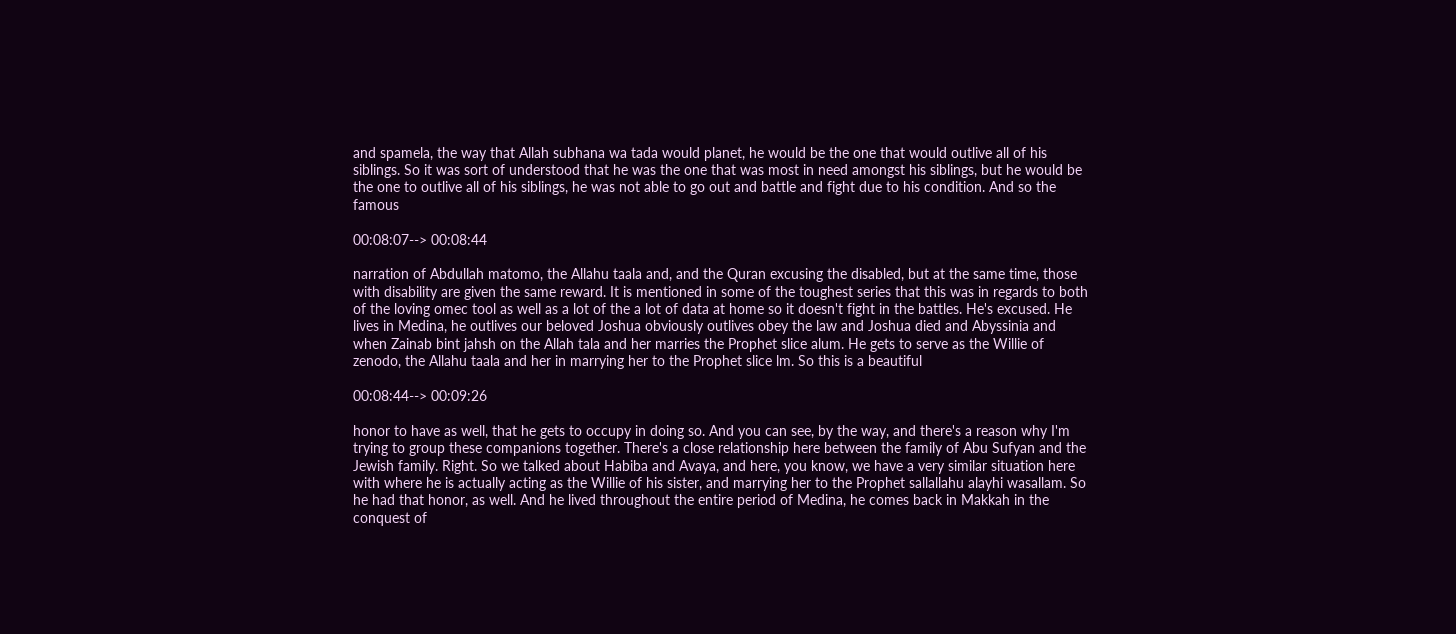and spamela, the way that Allah subhana wa tada would planet, he would be the one that would outlive all of his siblings. So it was sort of understood that he was the one that was most in need amongst his siblings, but he would be the one to outlive all of his siblings, he was not able to go out and battle and fight due to his condition. And so the famous

00:08:07--> 00:08:44

narration of Abdullah matomo, the Allahu taala and, and the Quran excusing the disabled, but at the same time, those with disability are given the same reward. It is mentioned in some of the toughest series that this was in regards to both of the loving omec tool as well as a lot of the a lot of data at home so it doesn't fight in the battles. He's excused. He lives in Medina, he outlives our beloved Joshua obviously outlives obey the law and Joshua died and Abyssinia and when Zainab bint jahsh on the Allah tala and her marries the Prophet slice alum. He gets to serve as the Willie of zenodo, the Allahu taala and her in marrying her to the Prophet slice lm. So this is a beautiful

00:08:44--> 00:09:26

honor to have as well, that he gets to occupy in doing so. And you can see, by the way, and there's a reason why I'm trying to group these companions together. There's a close relationship here between the family of Abu Sufyan and the Jewish family. Right. So we talked about Habiba and Avaya, and here, you know, we have a very similar situation here with where he is actually acting as the Willie of his sister, and marrying her to the Prophet sallallahu alayhi wasallam. So he had that honor, as well. And he lived throughout the entire period of Medina, he comes back in Makkah in the conquest of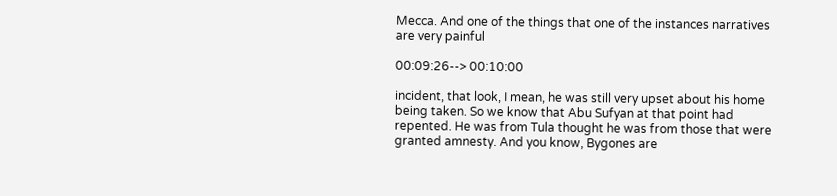Mecca. And one of the things that one of the instances narratives are very painful

00:09:26--> 00:10:00

incident, that look, I mean, he was still very upset about his home being taken. So we know that Abu Sufyan at that point had repented. He was from Tula thought he was from those that were granted amnesty. And you know, Bygones are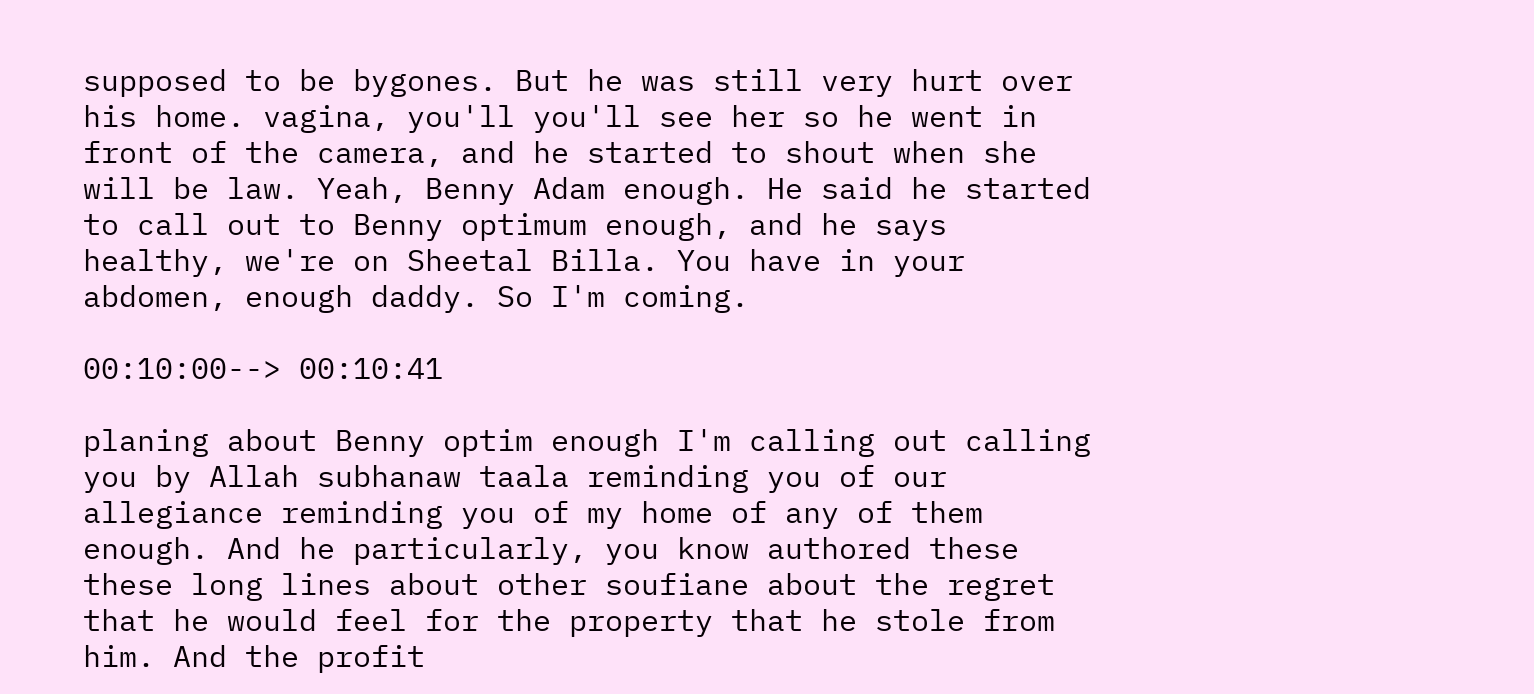supposed to be bygones. But he was still very hurt over his home. vagina, you'll you'll see her so he went in front of the camera, and he started to shout when she will be law. Yeah, Benny Adam enough. He said he started to call out to Benny optimum enough, and he says healthy, we're on Sheetal Billa. You have in your abdomen, enough daddy. So I'm coming.

00:10:00--> 00:10:41

planing about Benny optim enough I'm calling out calling you by Allah subhanaw taala reminding you of our allegiance reminding you of my home of any of them enough. And he particularly, you know authored these these long lines about other soufiane about the regret that he would feel for the property that he stole from him. And the profit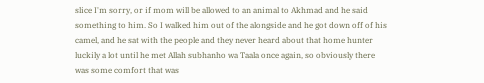slice I'm sorry, or if mom will be allowed to an animal to Akhmad and he said something to him. So I walked him out of the alongside and he got down off of his camel, and he sat with the people and they never heard about that home hunter luckily a lot until he met Allah subhanho wa Taala once again, so obviously there was some comfort that was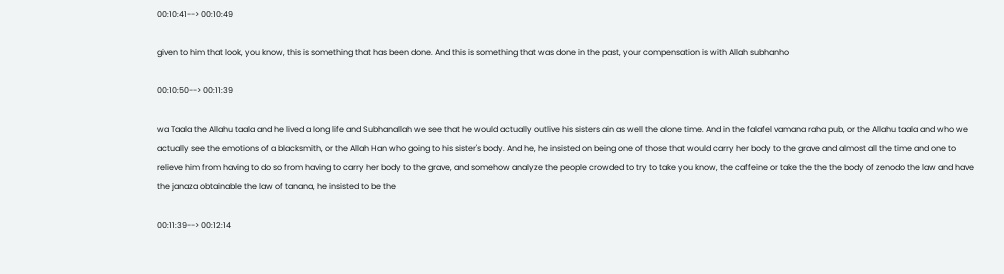00:10:41--> 00:10:49

given to him that look, you know, this is something that has been done. And this is something that was done in the past, your compensation is with Allah subhanho

00:10:50--> 00:11:39

wa Taala the Allahu taala and he lived a long life and Subhanallah we see that he would actually outlive his sisters ain as well the alone time. And in the falafel vamana raha pub, or the Allahu taala and who we actually see the emotions of a blacksmith, or the Allah Han who going to his sister's body. And he, he insisted on being one of those that would carry her body to the grave and almost all the time and one to relieve him from having to do so from having to carry her body to the grave, and somehow analyze the people crowded to try to take you know, the caffeine or take the the the body of zenodo the law and have the janaza obtainable the law of tanana, he insisted to be the

00:11:39--> 00:12:14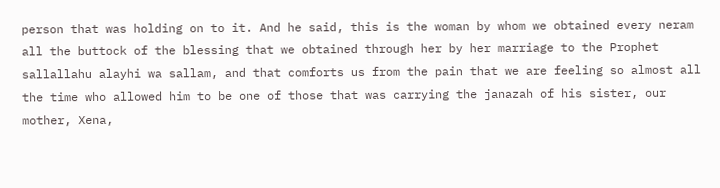person that was holding on to it. And he said, this is the woman by whom we obtained every neram all the buttock of the blessing that we obtained through her by her marriage to the Prophet sallallahu alayhi wa sallam, and that comforts us from the pain that we are feeling so almost all the time who allowed him to be one of those that was carrying the janazah of his sister, our mother, Xena,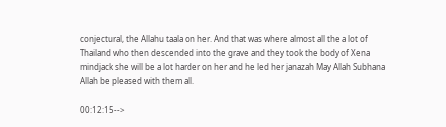conjectural, the Allahu taala on her. And that was where almost all the a lot of Thailand who then descended into the grave and they took the body of Xena mindjack she will be a lot harder on her and he led her janazah May Allah Subhana Allah be pleased with them all.

00:12:15-->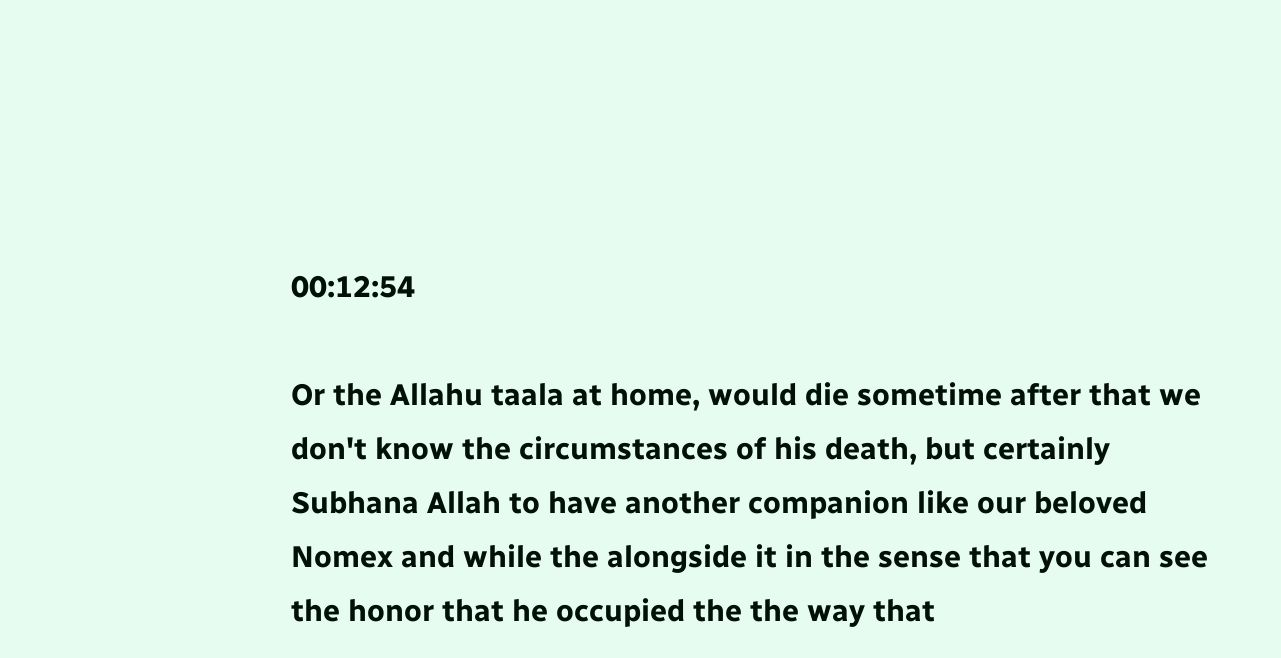00:12:54

Or the Allahu taala at home, would die sometime after that we don't know the circumstances of his death, but certainly Subhana Allah to have another companion like our beloved Nomex and while the alongside it in the sense that you can see the honor that he occupied the the way that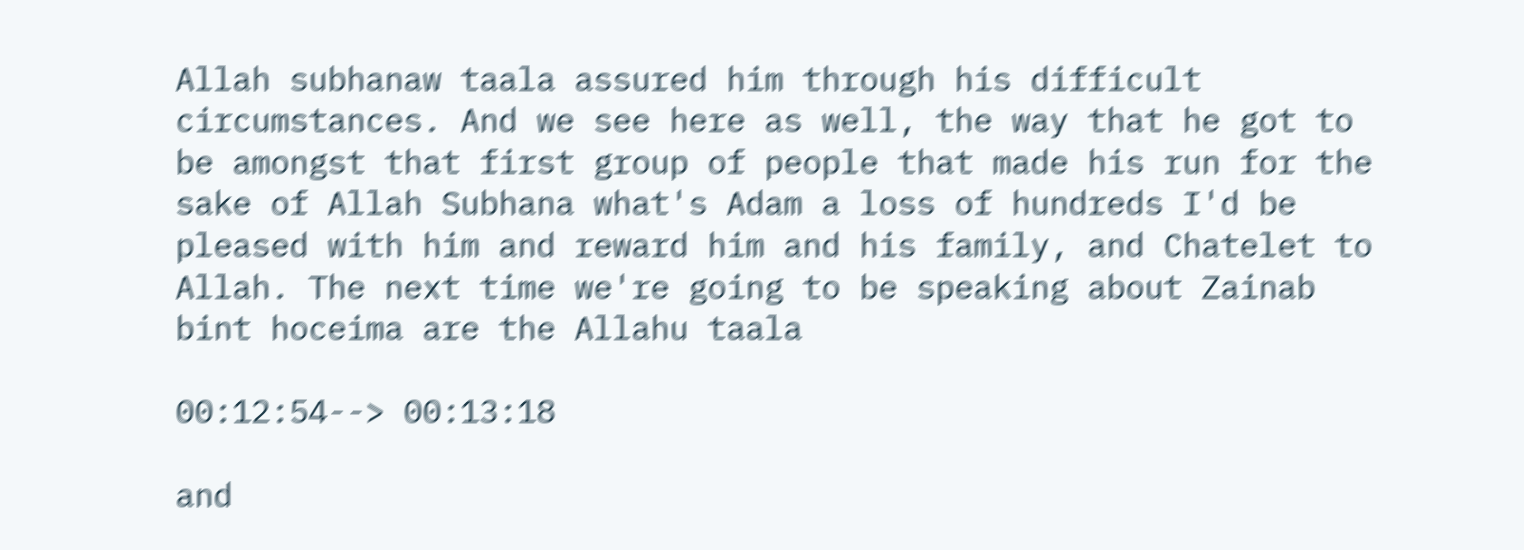Allah subhanaw taala assured him through his difficult circumstances. And we see here as well, the way that he got to be amongst that first group of people that made his run for the sake of Allah Subhana what's Adam a loss of hundreds I'd be pleased with him and reward him and his family, and Chatelet to Allah. The next time we're going to be speaking about Zainab bint hoceima are the Allahu taala

00:12:54--> 00:13:18

and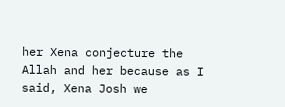her Xena conjecture the Allah and her because as I said, Xena Josh we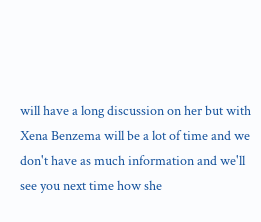will have a long discussion on her but with Xena Benzema will be a lot of time and we don't have as much information and we'll see you next time how she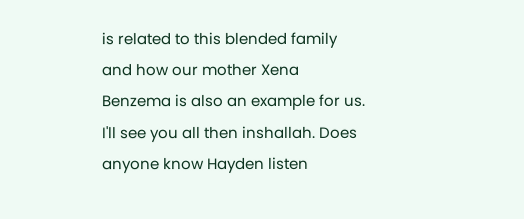is related to this blended family and how our mother Xena Benzema is also an example for us. I'll see you all then inshallah. Does anyone know Hayden listen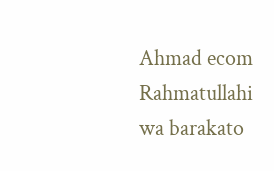Ahmad ecom Rahmatullahi wa barakato